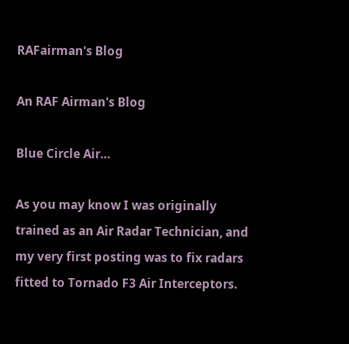RAFairman's Blog

An RAF Airman's Blog

Blue Circle Air…

As you may know I was originally trained as an Air Radar Technician, and my very first posting was to fix radars fitted to Tornado F3 Air Interceptors.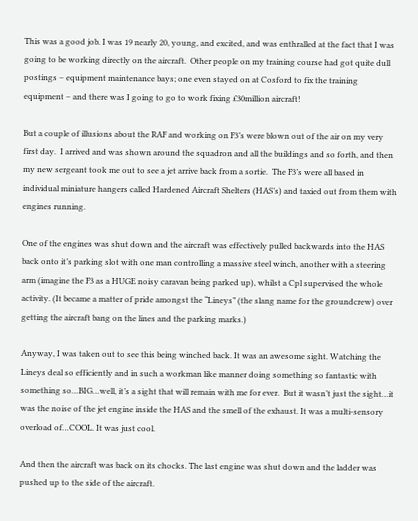This was a good job. I was 19 nearly 20, young, and excited, and was enthralled at the fact that I was going to be working directly on the aircraft.  Other people on my training course had got quite dull postings – equipment maintenance bays; one even stayed on at Cosford to fix the training equipment – and there was I going to go to work fixing £30million aircraft!

But a couple of illusions about the RAF and working on F3’s were blown out of the air on my very first day.  I arrived and was shown around the squadron and all the buildings and so forth, and then my new sergeant took me out to see a jet arrive back from a sortie.  The F3’s were all based in individual miniature hangers called Hardened Aircraft Shelters (HAS’s) and taxied out from them with engines running.

One of the engines was shut down and the aircraft was effectively pulled backwards into the HAS back onto it’s parking slot with one man controlling a massive steel winch, another with a steering arm (imagine the F3 as a HUGE noisy caravan being parked up), whilst a Cpl supervised the whole activity. (It became a matter of pride amongst the “Lineys” (the slang name for the groundcrew) over getting the aircraft bang on the lines and the parking marks.)

Anyway, I was taken out to see this being winched back. It was an awesome sight. Watching the Lineys deal so efficiently and in such a workman like manner doing something so fantastic with something so…BIG…well, it’s a sight that will remain with me for ever.  But it wasn’t just the sight…it was the noise of the jet engine inside the HAS and the smell of the exhaust. It was a multi-sensory overload of…COOL. It was just cool.

And then the aircraft was back on its chocks. The last engine was shut down and the ladder was pushed up to the side of the aircraft.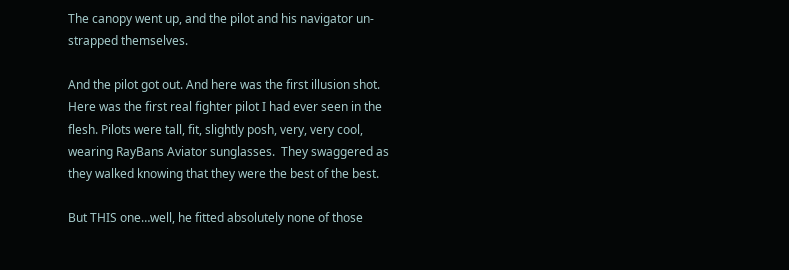The canopy went up, and the pilot and his navigator un-strapped themselves.

And the pilot got out. And here was the first illusion shot. Here was the first real fighter pilot I had ever seen in the flesh. Pilots were tall, fit, slightly posh, very, very cool, wearing RayBans Aviator sunglasses.  They swaggered as they walked knowing that they were the best of the best.

But THIS one…well, he fitted absolutely none of those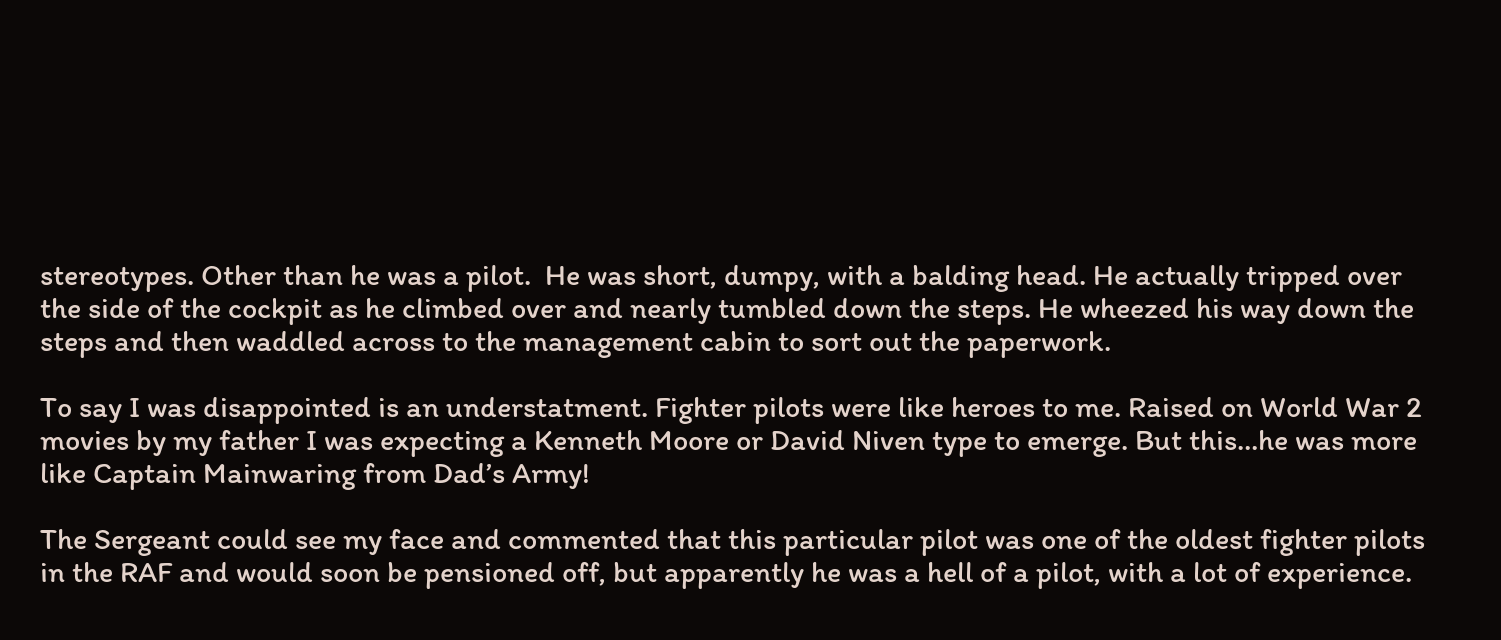stereotypes. Other than he was a pilot.  He was short, dumpy, with a balding head. He actually tripped over the side of the cockpit as he climbed over and nearly tumbled down the steps. He wheezed his way down the steps and then waddled across to the management cabin to sort out the paperwork.

To say I was disappointed is an understatment. Fighter pilots were like heroes to me. Raised on World War 2 movies by my father I was expecting a Kenneth Moore or David Niven type to emerge. But this…he was more like Captain Mainwaring from Dad’s Army!

The Sergeant could see my face and commented that this particular pilot was one of the oldest fighter pilots in the RAF and would soon be pensioned off, but apparently he was a hell of a pilot, with a lot of experience.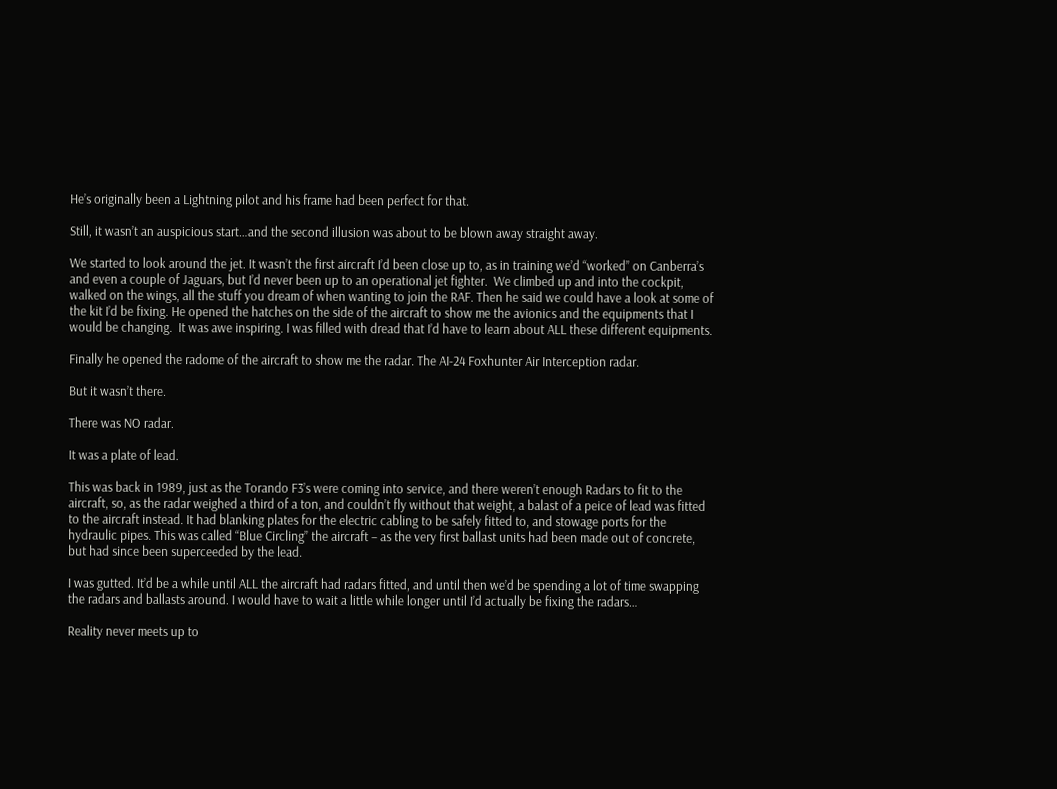He’s originally been a Lightning pilot and his frame had been perfect for that.

Still, it wasn’t an auspicious start…and the second illusion was about to be blown away straight away.

We started to look around the jet. It wasn’t the first aircraft I’d been close up to, as in training we’d “worked” on Canberra’s and even a couple of Jaguars, but I’d never been up to an operational jet fighter.  We climbed up and into the cockpit, walked on the wings, all the stuff you dream of when wanting to join the RAF. Then he said we could have a look at some of the kit I’d be fixing. He opened the hatches on the side of the aircraft to show me the avionics and the equipments that I would be changing.  It was awe inspiring. I was filled with dread that I’d have to learn about ALL these different equipments.

Finally he opened the radome of the aircraft to show me the radar. The AI-24 Foxhunter Air Interception radar.

But it wasn’t there.

There was NO radar.

It was a plate of lead.

This was back in 1989, just as the Torando F3’s were coming into service, and there weren’t enough Radars to fit to the aircraft, so, as the radar weighed a third of a ton, and couldn’t fly without that weight, a balast of a peice of lead was fitted to the aircraft instead. It had blanking plates for the electric cabling to be safely fitted to, and stowage ports for the hydraulic pipes. This was called “Blue Circling” the aircraft – as the very first ballast units had been made out of concrete, but had since been superceeded by the lead.

I was gutted. It’d be a while until ALL the aircraft had radars fitted, and until then we’d be spending a lot of time swapping the radars and ballasts around. I would have to wait a little while longer until I’d actually be fixing the radars…

Reality never meets up to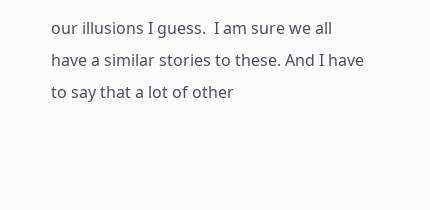our illusions I guess.  I am sure we all have a similar stories to these. And I have to say that a lot of other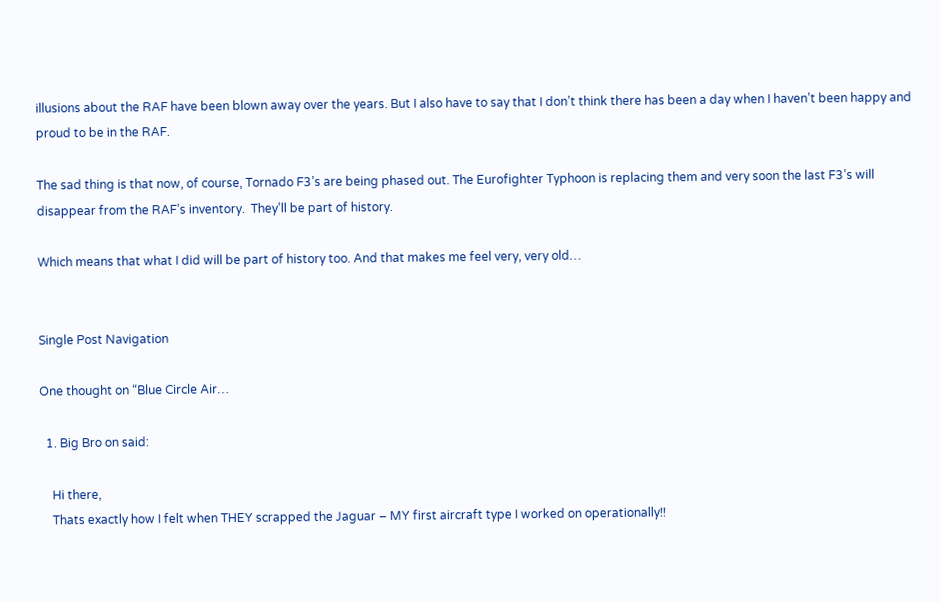illusions about the RAF have been blown away over the years. But I also have to say that I don’t think there has been a day when I haven’t been happy and proud to be in the RAF.

The sad thing is that now, of course, Tornado F3’s are being phased out. The Eurofighter Typhoon is replacing them and very soon the last F3’s will disappear from the RAF’s inventory.  They’ll be part of history.

Which means that what I did will be part of history too. And that makes me feel very, very old…


Single Post Navigation

One thought on “Blue Circle Air…

  1. Big Bro on said:

    Hi there,
    Thats exactly how I felt when THEY scrapped the Jaguar – MY first aircraft type I worked on operationally!!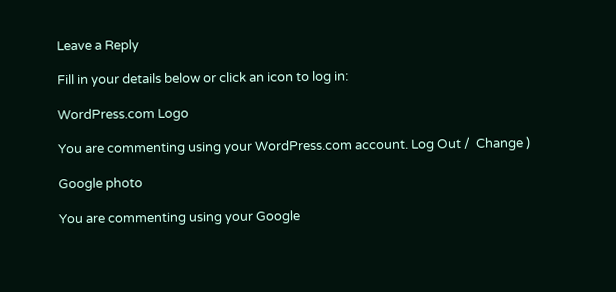Leave a Reply

Fill in your details below or click an icon to log in:

WordPress.com Logo

You are commenting using your WordPress.com account. Log Out /  Change )

Google photo

You are commenting using your Google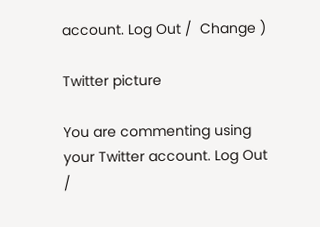account. Log Out /  Change )

Twitter picture

You are commenting using your Twitter account. Log Out /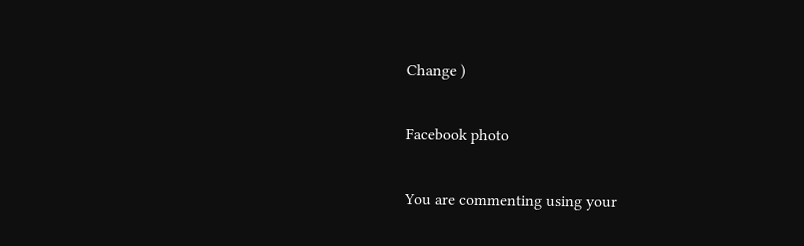Change )

Facebook photo

You are commenting using your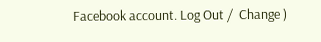Facebook account. Log Out /  Change )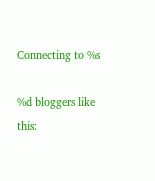Connecting to %s

%d bloggers like this: